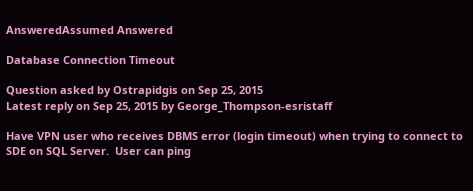AnsweredAssumed Answered

Database Connection Timeout

Question asked by Ostrapidgis on Sep 25, 2015
Latest reply on Sep 25, 2015 by George_Thompson-esristaff

Have VPN user who receives DBMS error (login timeout) when trying to connect to SDE on SQL Server.  User can ping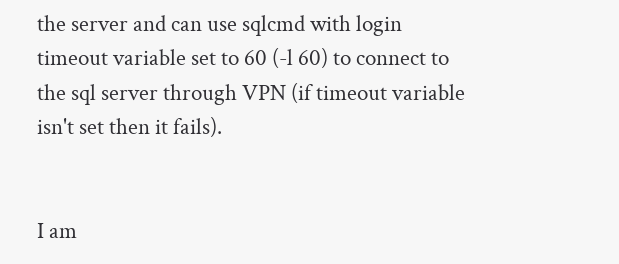the server and can use sqlcmd with login timeout variable set to 60 (-l 60) to connect to the sql server through VPN (if timeout variable isn't set then it fails).


I am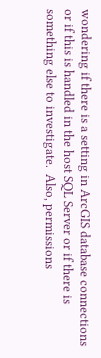wondering if there is a setting in ArcGIS database connections or if this is handled in the host SQL Server or if there is something else to investigate.  Also, permissions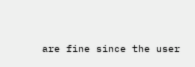are fine since the user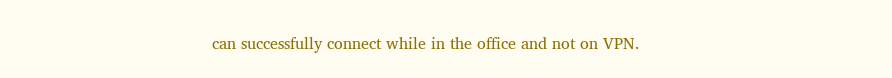can successfully connect while in the office and not on VPN.